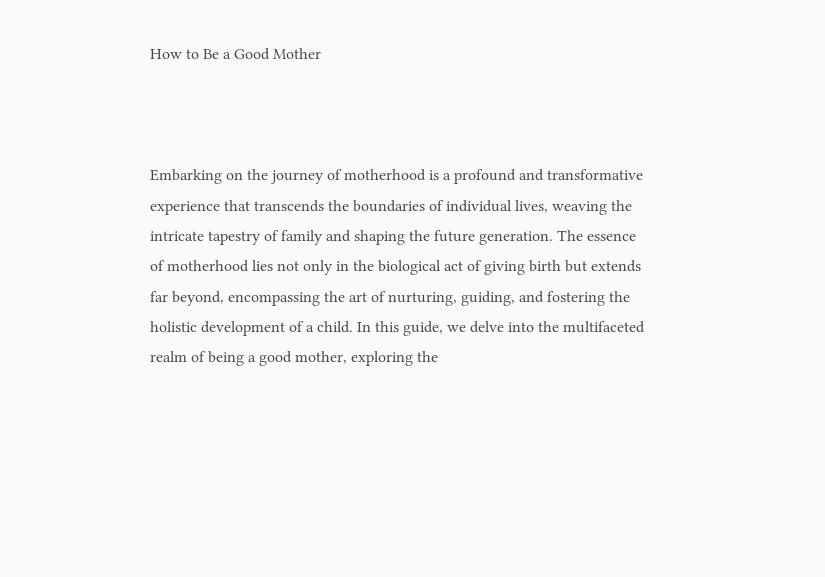How to Be a Good Mother



Embarking on the journey of motherhood is a profound and transformative experience that transcends the boundaries of individual lives, weaving the intricate tapestry of family and shaping the future generation. The essence of motherhood lies not only in the biological act of giving birth but extends far beyond, encompassing the art of nurturing, guiding, and fostering the holistic development of a child. In this guide, we delve into the multifaceted realm of being a good mother, exploring the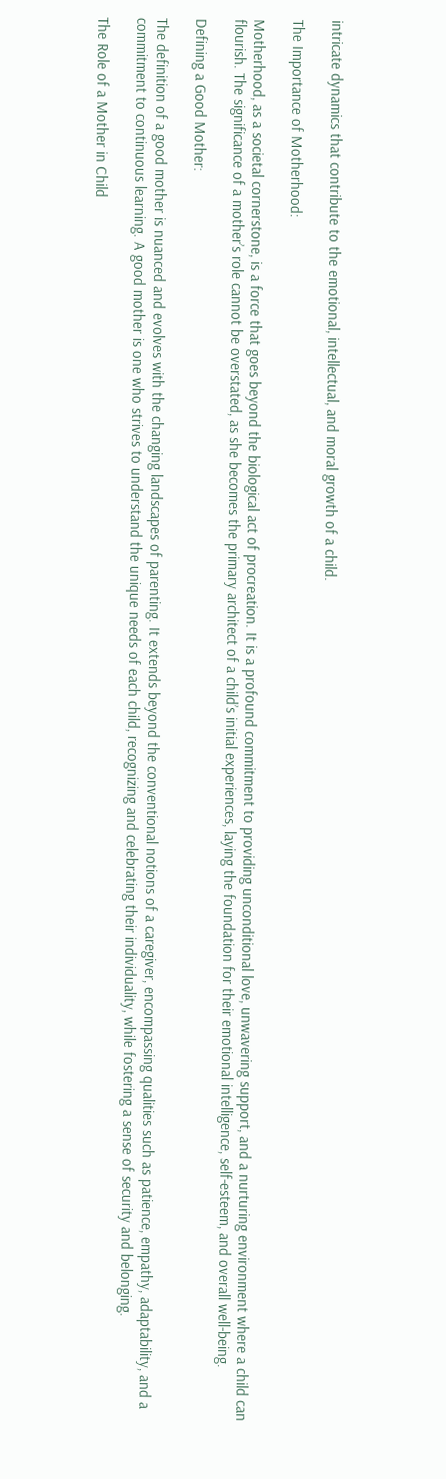intricate dynamics that contribute to the emotional, intellectual, and moral growth of a child.

The Importance of Motherhood:

Motherhood, as a societal cornerstone, is a force that goes beyond the biological act of procreation. It is a profound commitment to providing unconditional love, unwavering support, and a nurturing environment where a child can flourish. The significance of a mother’s role cannot be overstated, as she becomes the primary architect of a child’s initial experiences, laying the foundation for their emotional intelligence, self-esteem, and overall well-being.

Defining a Good Mother:

The definition of a good mother is nuanced and evolves with the changing landscapes of parenting. It extends beyond the conventional notions of a caregiver, encompassing qualities such as patience, empathy, adaptability, and a commitment to continuous learning. A good mother is one who strives to understand the unique needs of each child, recognizing and celebrating their individuality, while fostering a sense of security and belonging.

The Role of a Mother in Child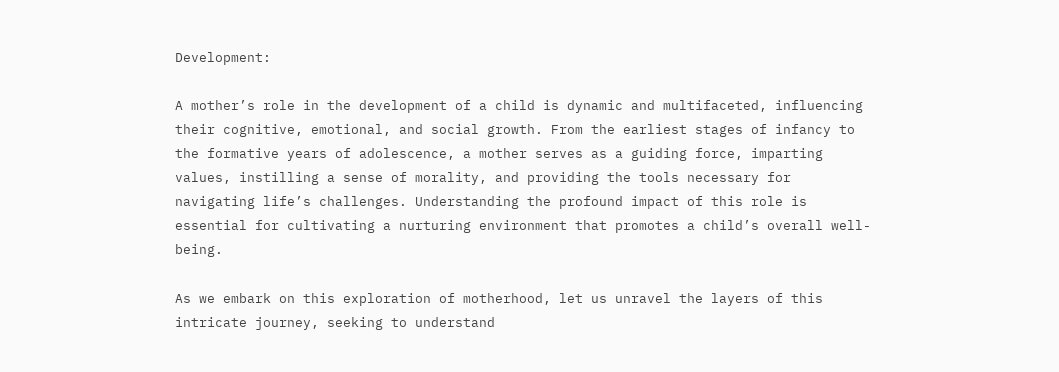Development:

A mother’s role in the development of a child is dynamic and multifaceted, influencing their cognitive, emotional, and social growth. From the earliest stages of infancy to the formative years of adolescence, a mother serves as a guiding force, imparting values, instilling a sense of morality, and providing the tools necessary for navigating life’s challenges. Understanding the profound impact of this role is essential for cultivating a nurturing environment that promotes a child’s overall well-being.

As we embark on this exploration of motherhood, let us unravel the layers of this intricate journey, seeking to understand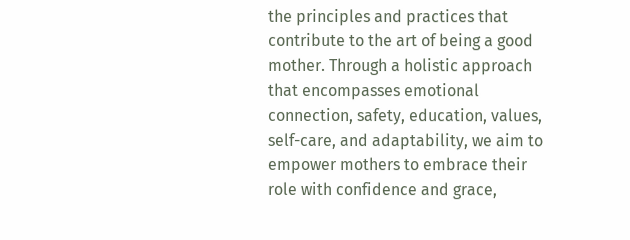the principles and practices that contribute to the art of being a good mother. Through a holistic approach that encompasses emotional connection, safety, education, values, self-care, and adaptability, we aim to empower mothers to embrace their role with confidence and grace,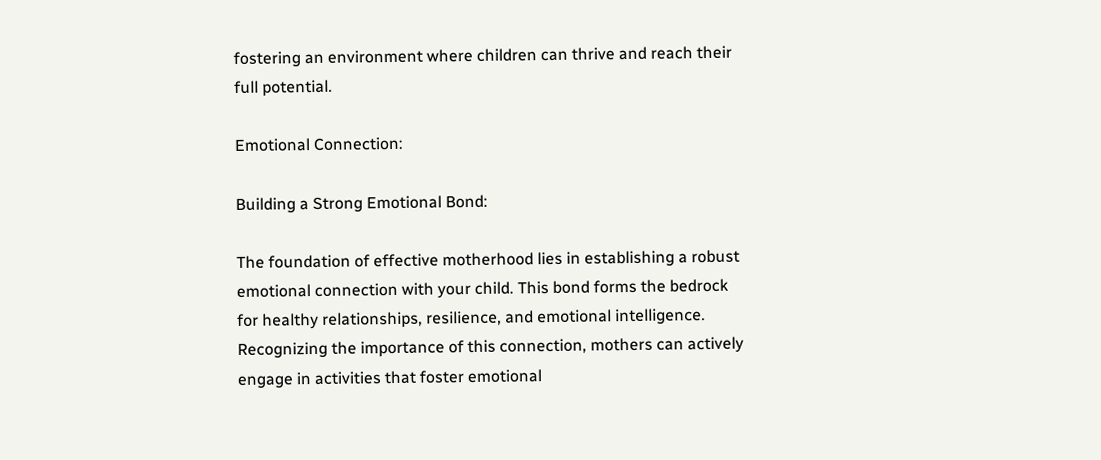fostering an environment where children can thrive and reach their full potential.

Emotional Connection:

Building a Strong Emotional Bond:

The foundation of effective motherhood lies in establishing a robust emotional connection with your child. This bond forms the bedrock for healthy relationships, resilience, and emotional intelligence. Recognizing the importance of this connection, mothers can actively engage in activities that foster emotional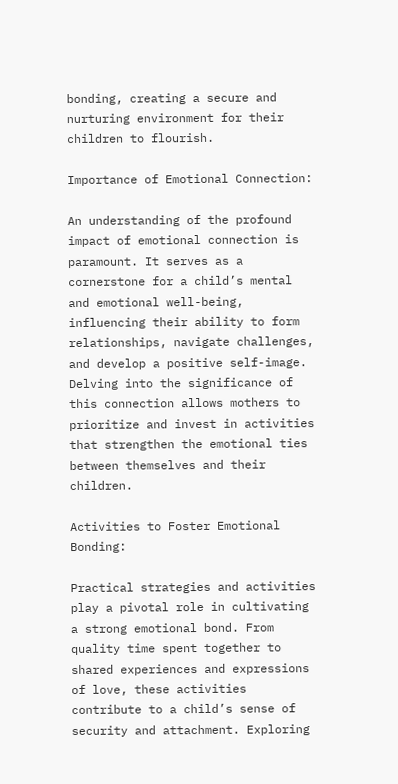bonding, creating a secure and nurturing environment for their children to flourish.

Importance of Emotional Connection:

An understanding of the profound impact of emotional connection is paramount. It serves as a cornerstone for a child’s mental and emotional well-being, influencing their ability to form relationships, navigate challenges, and develop a positive self-image. Delving into the significance of this connection allows mothers to prioritize and invest in activities that strengthen the emotional ties between themselves and their children.

Activities to Foster Emotional Bonding:

Practical strategies and activities play a pivotal role in cultivating a strong emotional bond. From quality time spent together to shared experiences and expressions of love, these activities contribute to a child’s sense of security and attachment. Exploring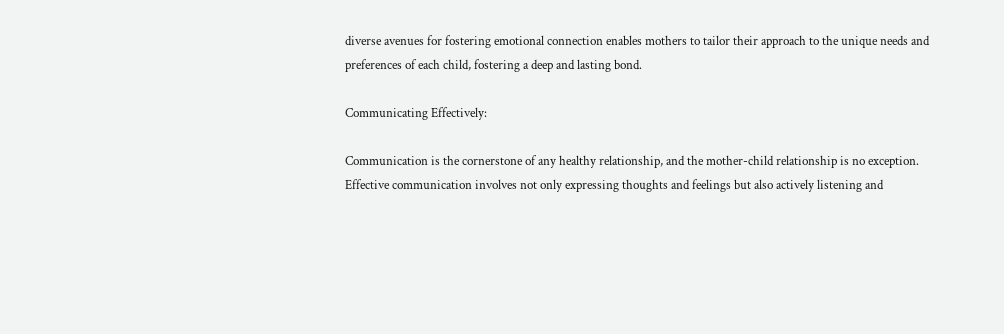diverse avenues for fostering emotional connection enables mothers to tailor their approach to the unique needs and preferences of each child, fostering a deep and lasting bond.

Communicating Effectively:

Communication is the cornerstone of any healthy relationship, and the mother-child relationship is no exception. Effective communication involves not only expressing thoughts and feelings but also actively listening and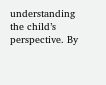understanding the child’s perspective. By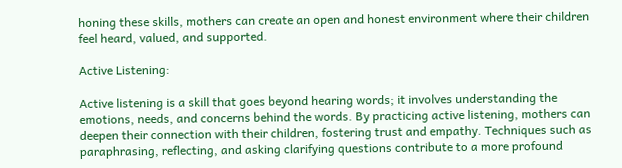honing these skills, mothers can create an open and honest environment where their children feel heard, valued, and supported.

Active Listening:

Active listening is a skill that goes beyond hearing words; it involves understanding the emotions, needs, and concerns behind the words. By practicing active listening, mothers can deepen their connection with their children, fostering trust and empathy. Techniques such as paraphrasing, reflecting, and asking clarifying questions contribute to a more profound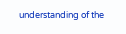understanding of the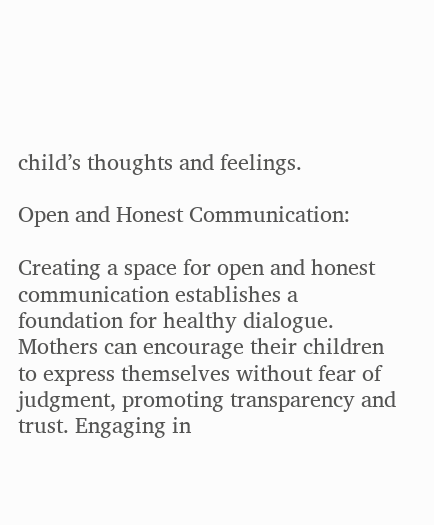child’s thoughts and feelings.

Open and Honest Communication:

Creating a space for open and honest communication establishes a foundation for healthy dialogue. Mothers can encourage their children to express themselves without fear of judgment, promoting transparency and trust. Engaging in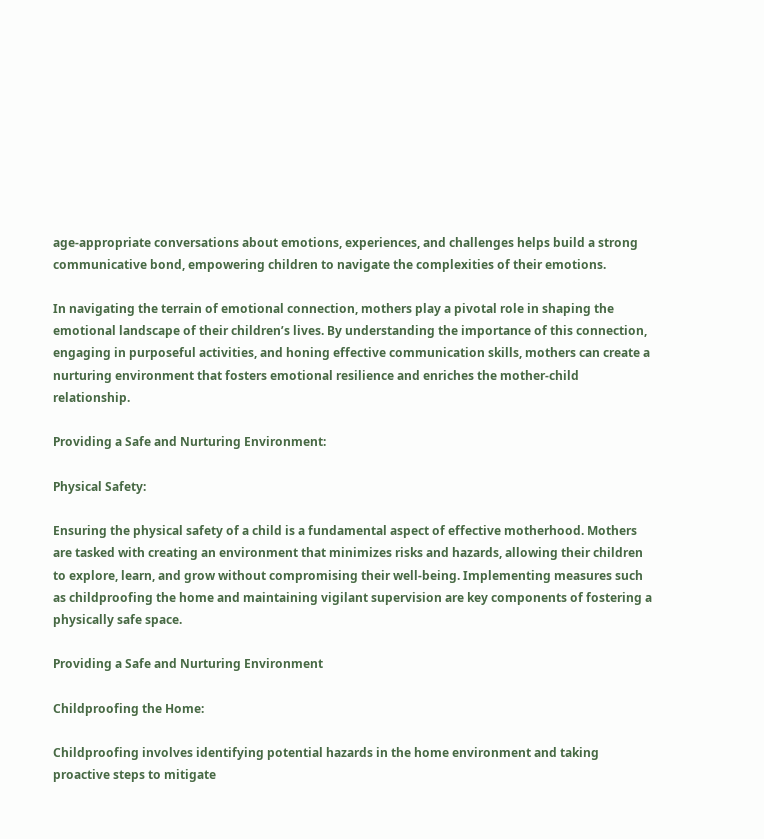age-appropriate conversations about emotions, experiences, and challenges helps build a strong communicative bond, empowering children to navigate the complexities of their emotions.

In navigating the terrain of emotional connection, mothers play a pivotal role in shaping the emotional landscape of their children’s lives. By understanding the importance of this connection, engaging in purposeful activities, and honing effective communication skills, mothers can create a nurturing environment that fosters emotional resilience and enriches the mother-child relationship.

Providing a Safe and Nurturing Environment:

Physical Safety:

Ensuring the physical safety of a child is a fundamental aspect of effective motherhood. Mothers are tasked with creating an environment that minimizes risks and hazards, allowing their children to explore, learn, and grow without compromising their well-being. Implementing measures such as childproofing the home and maintaining vigilant supervision are key components of fostering a physically safe space.

Providing a Safe and Nurturing Environment

Childproofing the Home:

Childproofing involves identifying potential hazards in the home environment and taking proactive steps to mitigate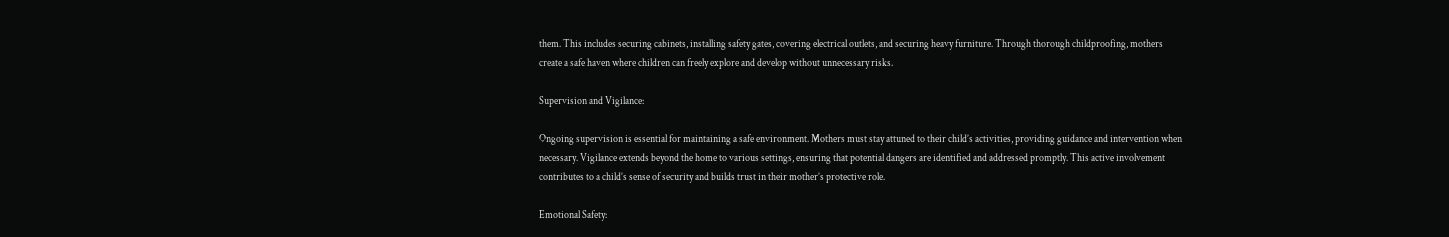them. This includes securing cabinets, installing safety gates, covering electrical outlets, and securing heavy furniture. Through thorough childproofing, mothers create a safe haven where children can freely explore and develop without unnecessary risks.

Supervision and Vigilance:

Ongoing supervision is essential for maintaining a safe environment. Mothers must stay attuned to their child’s activities, providing guidance and intervention when necessary. Vigilance extends beyond the home to various settings, ensuring that potential dangers are identified and addressed promptly. This active involvement contributes to a child’s sense of security and builds trust in their mother’s protective role.

Emotional Safety: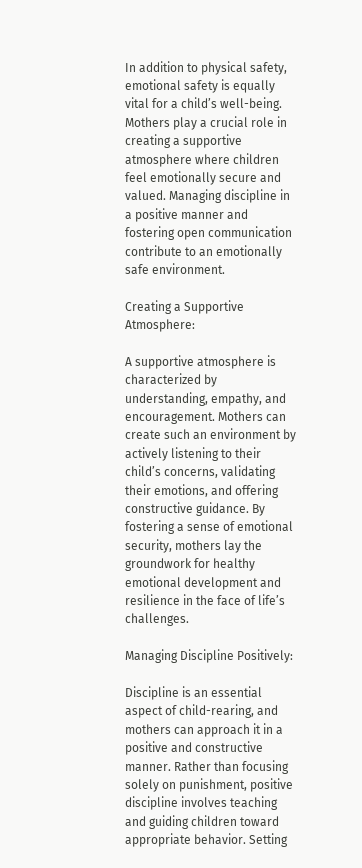In addition to physical safety, emotional safety is equally vital for a child’s well-being. Mothers play a crucial role in creating a supportive atmosphere where children feel emotionally secure and valued. Managing discipline in a positive manner and fostering open communication contribute to an emotionally safe environment.

Creating a Supportive Atmosphere:

A supportive atmosphere is characterized by understanding, empathy, and encouragement. Mothers can create such an environment by actively listening to their child’s concerns, validating their emotions, and offering constructive guidance. By fostering a sense of emotional security, mothers lay the groundwork for healthy emotional development and resilience in the face of life’s challenges.

Managing Discipline Positively:

Discipline is an essential aspect of child-rearing, and mothers can approach it in a positive and constructive manner. Rather than focusing solely on punishment, positive discipline involves teaching and guiding children toward appropriate behavior. Setting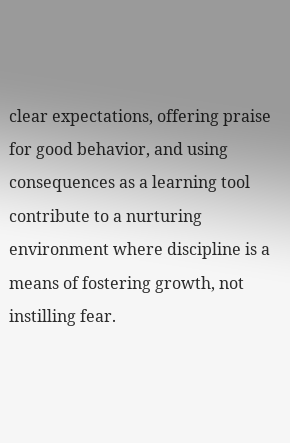clear expectations, offering praise for good behavior, and using consequences as a learning tool contribute to a nurturing environment where discipline is a means of fostering growth, not instilling fear.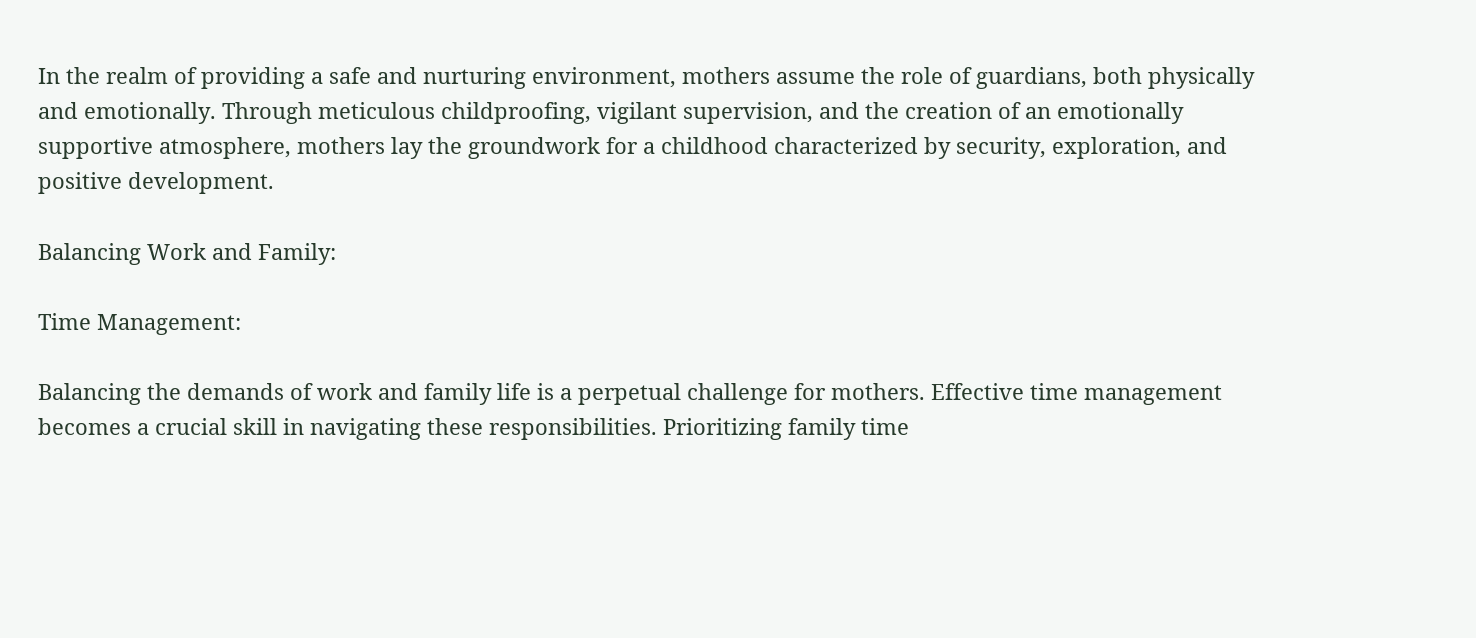In the realm of providing a safe and nurturing environment, mothers assume the role of guardians, both physically and emotionally. Through meticulous childproofing, vigilant supervision, and the creation of an emotionally supportive atmosphere, mothers lay the groundwork for a childhood characterized by security, exploration, and positive development.

Balancing Work and Family:

Time Management:

Balancing the demands of work and family life is a perpetual challenge for mothers. Effective time management becomes a crucial skill in navigating these responsibilities. Prioritizing family time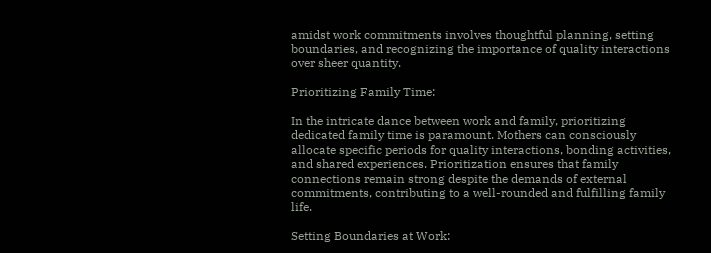amidst work commitments involves thoughtful planning, setting boundaries, and recognizing the importance of quality interactions over sheer quantity.

Prioritizing Family Time:

In the intricate dance between work and family, prioritizing dedicated family time is paramount. Mothers can consciously allocate specific periods for quality interactions, bonding activities, and shared experiences. Prioritization ensures that family connections remain strong despite the demands of external commitments, contributing to a well-rounded and fulfilling family life.

Setting Boundaries at Work: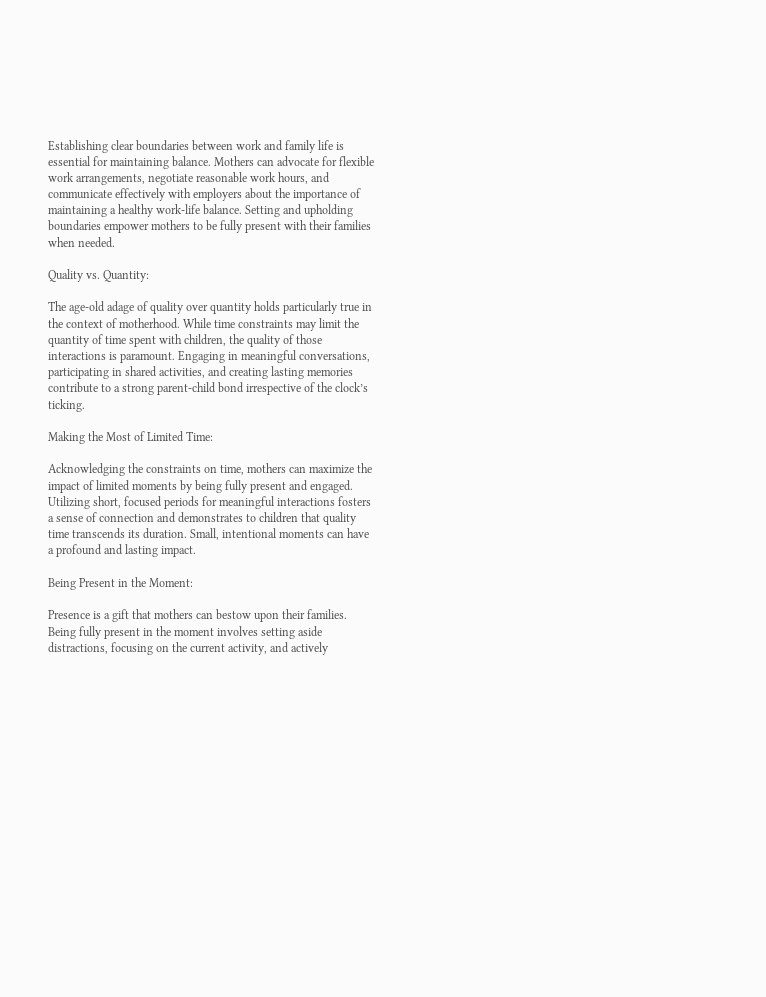Establishing clear boundaries between work and family life is essential for maintaining balance. Mothers can advocate for flexible work arrangements, negotiate reasonable work hours, and communicate effectively with employers about the importance of maintaining a healthy work-life balance. Setting and upholding boundaries empower mothers to be fully present with their families when needed.

Quality vs. Quantity:

The age-old adage of quality over quantity holds particularly true in the context of motherhood. While time constraints may limit the quantity of time spent with children, the quality of those interactions is paramount. Engaging in meaningful conversations, participating in shared activities, and creating lasting memories contribute to a strong parent-child bond irrespective of the clock’s ticking.

Making the Most of Limited Time:

Acknowledging the constraints on time, mothers can maximize the impact of limited moments by being fully present and engaged. Utilizing short, focused periods for meaningful interactions fosters a sense of connection and demonstrates to children that quality time transcends its duration. Small, intentional moments can have a profound and lasting impact.

Being Present in the Moment:

Presence is a gift that mothers can bestow upon their families. Being fully present in the moment involves setting aside distractions, focusing on the current activity, and actively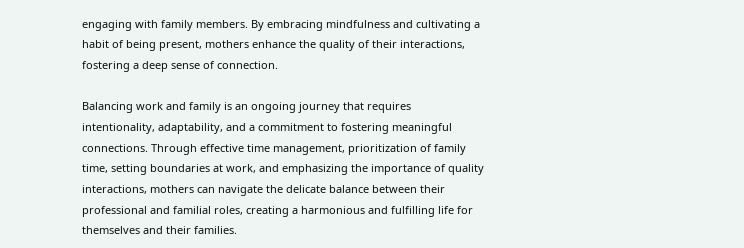engaging with family members. By embracing mindfulness and cultivating a habit of being present, mothers enhance the quality of their interactions, fostering a deep sense of connection.

Balancing work and family is an ongoing journey that requires intentionality, adaptability, and a commitment to fostering meaningful connections. Through effective time management, prioritization of family time, setting boundaries at work, and emphasizing the importance of quality interactions, mothers can navigate the delicate balance between their professional and familial roles, creating a harmonious and fulfilling life for themselves and their families.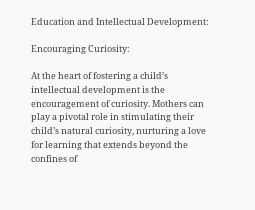Education and Intellectual Development:

Encouraging Curiosity:

At the heart of fostering a child’s intellectual development is the encouragement of curiosity. Mothers can play a pivotal role in stimulating their child’s natural curiosity, nurturing a love for learning that extends beyond the confines of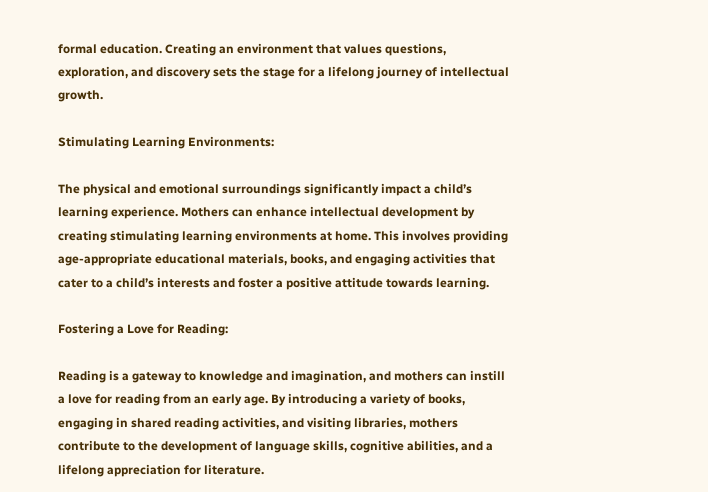formal education. Creating an environment that values questions, exploration, and discovery sets the stage for a lifelong journey of intellectual growth.

Stimulating Learning Environments:

The physical and emotional surroundings significantly impact a child’s learning experience. Mothers can enhance intellectual development by creating stimulating learning environments at home. This involves providing age-appropriate educational materials, books, and engaging activities that cater to a child’s interests and foster a positive attitude towards learning.

Fostering a Love for Reading:

Reading is a gateway to knowledge and imagination, and mothers can instill a love for reading from an early age. By introducing a variety of books, engaging in shared reading activities, and visiting libraries, mothers contribute to the development of language skills, cognitive abilities, and a lifelong appreciation for literature.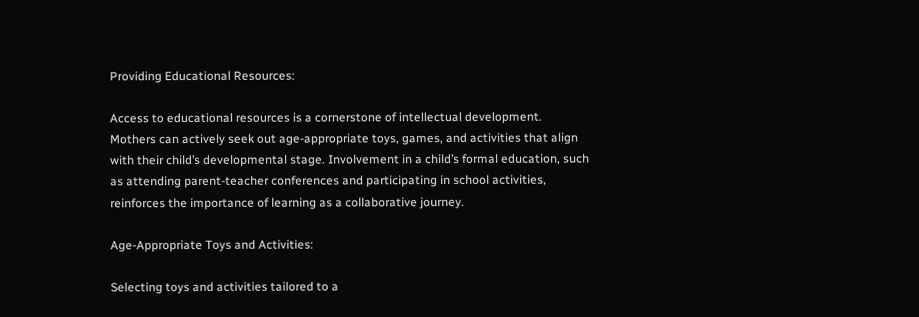Providing Educational Resources:

Access to educational resources is a cornerstone of intellectual development. Mothers can actively seek out age-appropriate toys, games, and activities that align with their child’s developmental stage. Involvement in a child’s formal education, such as attending parent-teacher conferences and participating in school activities, reinforces the importance of learning as a collaborative journey.

Age-Appropriate Toys and Activities:

Selecting toys and activities tailored to a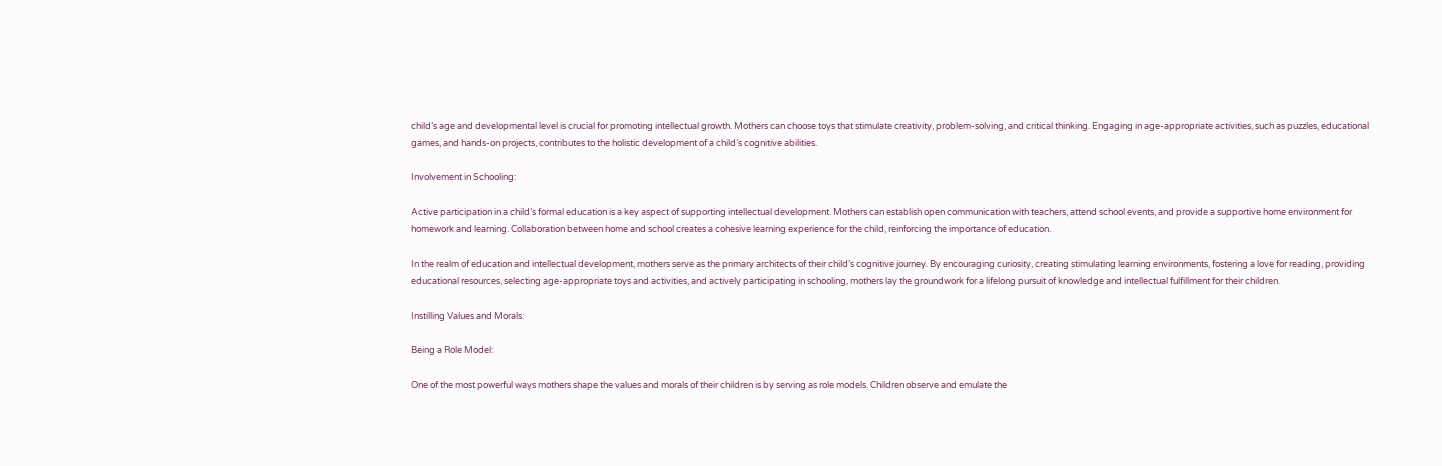child’s age and developmental level is crucial for promoting intellectual growth. Mothers can choose toys that stimulate creativity, problem-solving, and critical thinking. Engaging in age-appropriate activities, such as puzzles, educational games, and hands-on projects, contributes to the holistic development of a child’s cognitive abilities.

Involvement in Schooling:

Active participation in a child’s formal education is a key aspect of supporting intellectual development. Mothers can establish open communication with teachers, attend school events, and provide a supportive home environment for homework and learning. Collaboration between home and school creates a cohesive learning experience for the child, reinforcing the importance of education.

In the realm of education and intellectual development, mothers serve as the primary architects of their child’s cognitive journey. By encouraging curiosity, creating stimulating learning environments, fostering a love for reading, providing educational resources, selecting age-appropriate toys and activities, and actively participating in schooling, mothers lay the groundwork for a lifelong pursuit of knowledge and intellectual fulfillment for their children.

Instilling Values and Morals:

Being a Role Model:

One of the most powerful ways mothers shape the values and morals of their children is by serving as role models. Children observe and emulate the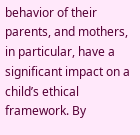behavior of their parents, and mothers, in particular, have a significant impact on a child’s ethical framework. By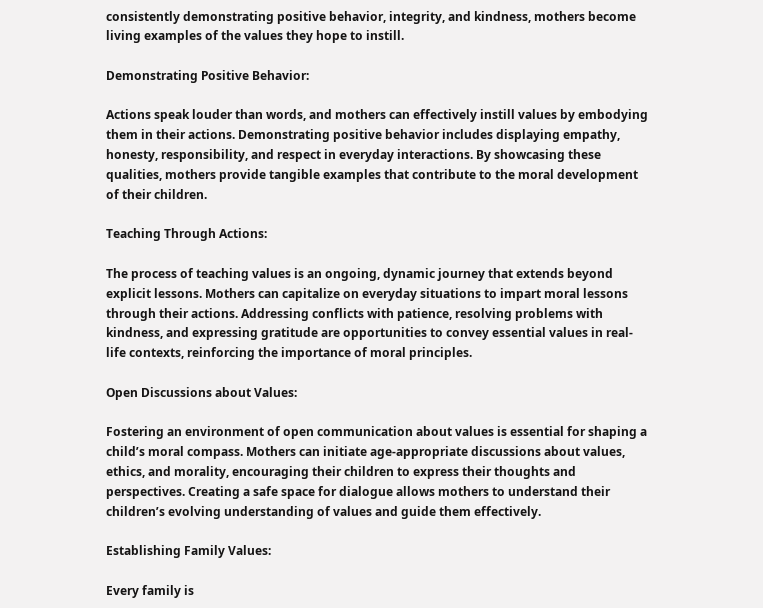consistently demonstrating positive behavior, integrity, and kindness, mothers become living examples of the values they hope to instill.

Demonstrating Positive Behavior:

Actions speak louder than words, and mothers can effectively instill values by embodying them in their actions. Demonstrating positive behavior includes displaying empathy, honesty, responsibility, and respect in everyday interactions. By showcasing these qualities, mothers provide tangible examples that contribute to the moral development of their children.

Teaching Through Actions:

The process of teaching values is an ongoing, dynamic journey that extends beyond explicit lessons. Mothers can capitalize on everyday situations to impart moral lessons through their actions. Addressing conflicts with patience, resolving problems with kindness, and expressing gratitude are opportunities to convey essential values in real-life contexts, reinforcing the importance of moral principles.

Open Discussions about Values:

Fostering an environment of open communication about values is essential for shaping a child’s moral compass. Mothers can initiate age-appropriate discussions about values, ethics, and morality, encouraging their children to express their thoughts and perspectives. Creating a safe space for dialogue allows mothers to understand their children’s evolving understanding of values and guide them effectively.

Establishing Family Values:

Every family is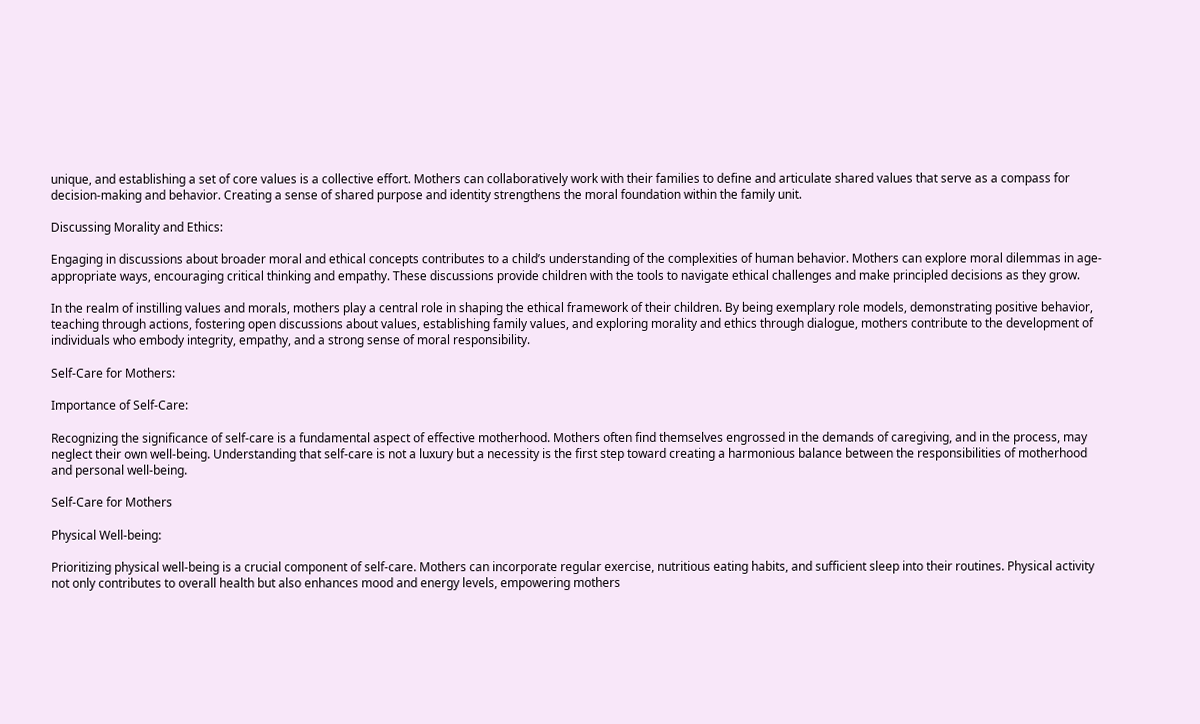unique, and establishing a set of core values is a collective effort. Mothers can collaboratively work with their families to define and articulate shared values that serve as a compass for decision-making and behavior. Creating a sense of shared purpose and identity strengthens the moral foundation within the family unit.

Discussing Morality and Ethics:

Engaging in discussions about broader moral and ethical concepts contributes to a child’s understanding of the complexities of human behavior. Mothers can explore moral dilemmas in age-appropriate ways, encouraging critical thinking and empathy. These discussions provide children with the tools to navigate ethical challenges and make principled decisions as they grow.

In the realm of instilling values and morals, mothers play a central role in shaping the ethical framework of their children. By being exemplary role models, demonstrating positive behavior, teaching through actions, fostering open discussions about values, establishing family values, and exploring morality and ethics through dialogue, mothers contribute to the development of individuals who embody integrity, empathy, and a strong sense of moral responsibility.

Self-Care for Mothers:

Importance of Self-Care:

Recognizing the significance of self-care is a fundamental aspect of effective motherhood. Mothers often find themselves engrossed in the demands of caregiving, and in the process, may neglect their own well-being. Understanding that self-care is not a luxury but a necessity is the first step toward creating a harmonious balance between the responsibilities of motherhood and personal well-being.

Self-Care for Mothers

Physical Well-being:

Prioritizing physical well-being is a crucial component of self-care. Mothers can incorporate regular exercise, nutritious eating habits, and sufficient sleep into their routines. Physical activity not only contributes to overall health but also enhances mood and energy levels, empowering mothers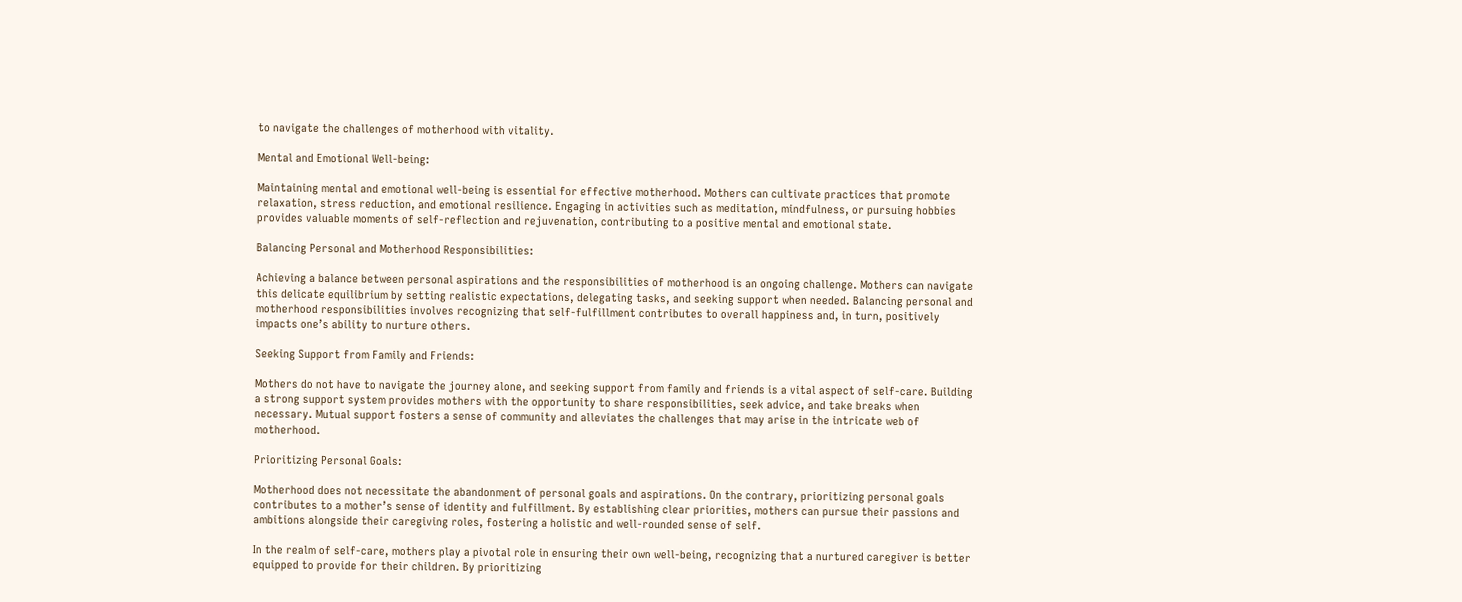to navigate the challenges of motherhood with vitality.

Mental and Emotional Well-being:

Maintaining mental and emotional well-being is essential for effective motherhood. Mothers can cultivate practices that promote relaxation, stress reduction, and emotional resilience. Engaging in activities such as meditation, mindfulness, or pursuing hobbies provides valuable moments of self-reflection and rejuvenation, contributing to a positive mental and emotional state.

Balancing Personal and Motherhood Responsibilities:

Achieving a balance between personal aspirations and the responsibilities of motherhood is an ongoing challenge. Mothers can navigate this delicate equilibrium by setting realistic expectations, delegating tasks, and seeking support when needed. Balancing personal and motherhood responsibilities involves recognizing that self-fulfillment contributes to overall happiness and, in turn, positively impacts one’s ability to nurture others.

Seeking Support from Family and Friends:

Mothers do not have to navigate the journey alone, and seeking support from family and friends is a vital aspect of self-care. Building a strong support system provides mothers with the opportunity to share responsibilities, seek advice, and take breaks when necessary. Mutual support fosters a sense of community and alleviates the challenges that may arise in the intricate web of motherhood.

Prioritizing Personal Goals:

Motherhood does not necessitate the abandonment of personal goals and aspirations. On the contrary, prioritizing personal goals contributes to a mother’s sense of identity and fulfillment. By establishing clear priorities, mothers can pursue their passions and ambitions alongside their caregiving roles, fostering a holistic and well-rounded sense of self.

In the realm of self-care, mothers play a pivotal role in ensuring their own well-being, recognizing that a nurtured caregiver is better equipped to provide for their children. By prioritizing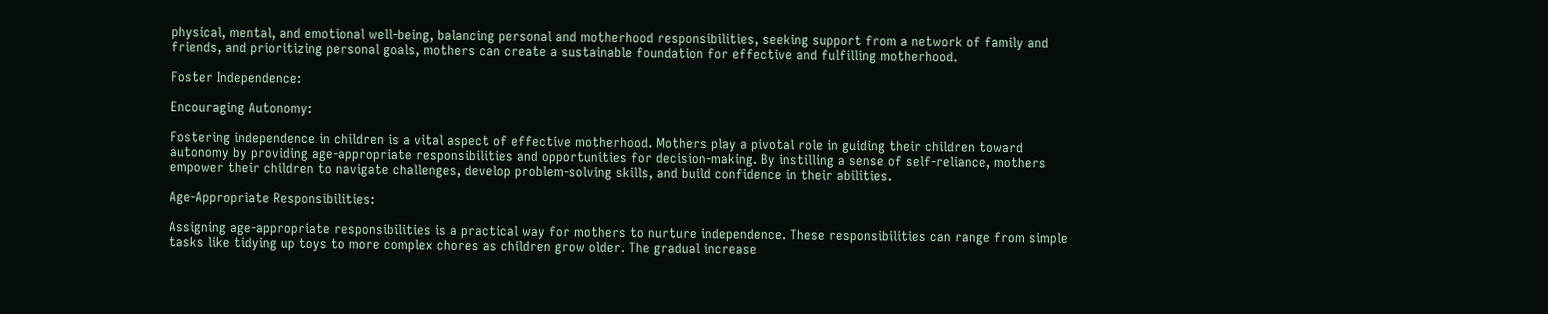physical, mental, and emotional well-being, balancing personal and motherhood responsibilities, seeking support from a network of family and friends, and prioritizing personal goals, mothers can create a sustainable foundation for effective and fulfilling motherhood.

Foster Independence:

Encouraging Autonomy:

Fostering independence in children is a vital aspect of effective motherhood. Mothers play a pivotal role in guiding their children toward autonomy by providing age-appropriate responsibilities and opportunities for decision-making. By instilling a sense of self-reliance, mothers empower their children to navigate challenges, develop problem-solving skills, and build confidence in their abilities.

Age-Appropriate Responsibilities:

Assigning age-appropriate responsibilities is a practical way for mothers to nurture independence. These responsibilities can range from simple tasks like tidying up toys to more complex chores as children grow older. The gradual increase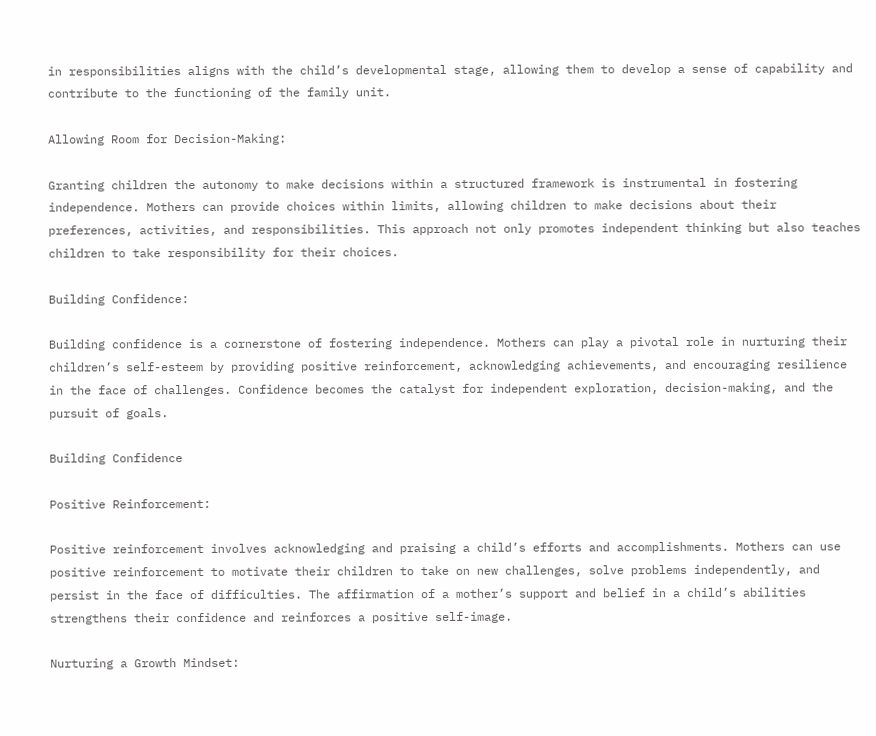in responsibilities aligns with the child’s developmental stage, allowing them to develop a sense of capability and contribute to the functioning of the family unit.

Allowing Room for Decision-Making:

Granting children the autonomy to make decisions within a structured framework is instrumental in fostering independence. Mothers can provide choices within limits, allowing children to make decisions about their preferences, activities, and responsibilities. This approach not only promotes independent thinking but also teaches children to take responsibility for their choices.

Building Confidence:

Building confidence is a cornerstone of fostering independence. Mothers can play a pivotal role in nurturing their children’s self-esteem by providing positive reinforcement, acknowledging achievements, and encouraging resilience in the face of challenges. Confidence becomes the catalyst for independent exploration, decision-making, and the pursuit of goals.

Building Confidence

Positive Reinforcement:

Positive reinforcement involves acknowledging and praising a child’s efforts and accomplishments. Mothers can use positive reinforcement to motivate their children to take on new challenges, solve problems independently, and persist in the face of difficulties. The affirmation of a mother’s support and belief in a child’s abilities strengthens their confidence and reinforces a positive self-image.

Nurturing a Growth Mindset: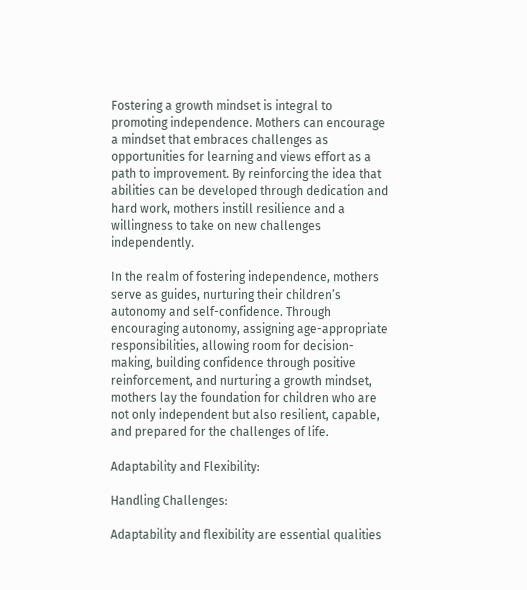Fostering a growth mindset is integral to promoting independence. Mothers can encourage a mindset that embraces challenges as opportunities for learning and views effort as a path to improvement. By reinforcing the idea that abilities can be developed through dedication and hard work, mothers instill resilience and a willingness to take on new challenges independently.

In the realm of fostering independence, mothers serve as guides, nurturing their children’s autonomy and self-confidence. Through encouraging autonomy, assigning age-appropriate responsibilities, allowing room for decision-making, building confidence through positive reinforcement, and nurturing a growth mindset, mothers lay the foundation for children who are not only independent but also resilient, capable, and prepared for the challenges of life.

Adaptability and Flexibility:

Handling Challenges:

Adaptability and flexibility are essential qualities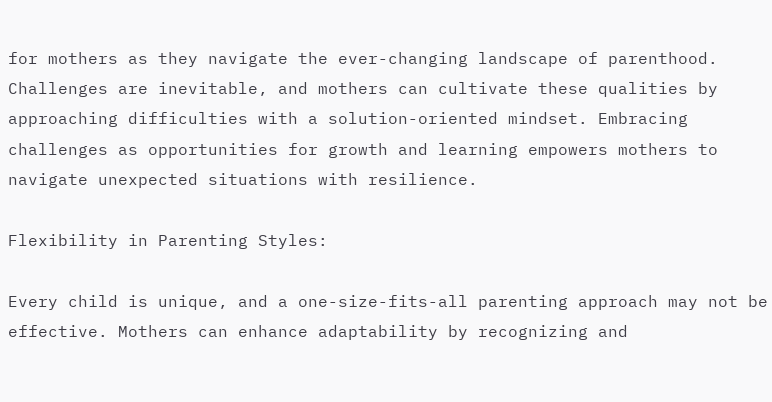for mothers as they navigate the ever-changing landscape of parenthood. Challenges are inevitable, and mothers can cultivate these qualities by approaching difficulties with a solution-oriented mindset. Embracing challenges as opportunities for growth and learning empowers mothers to navigate unexpected situations with resilience.

Flexibility in Parenting Styles:

Every child is unique, and a one-size-fits-all parenting approach may not be effective. Mothers can enhance adaptability by recognizing and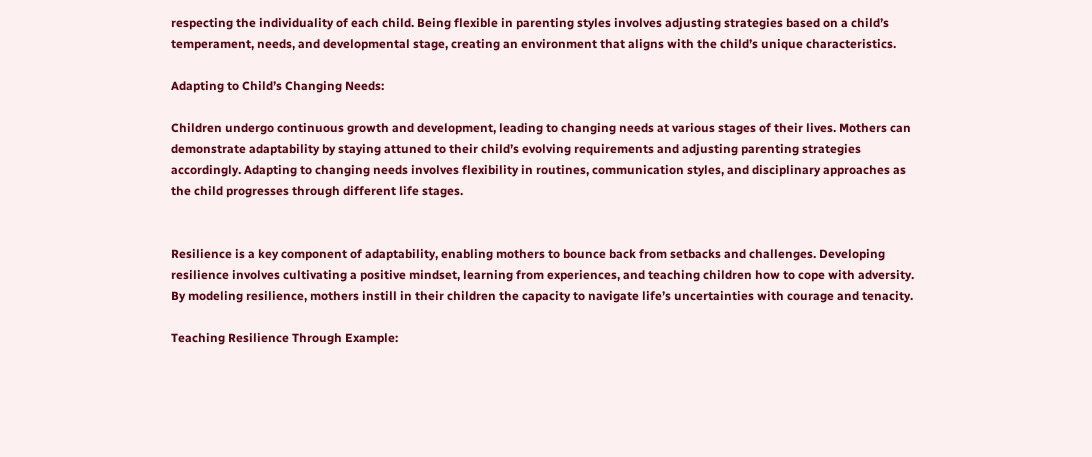respecting the individuality of each child. Being flexible in parenting styles involves adjusting strategies based on a child’s temperament, needs, and developmental stage, creating an environment that aligns with the child’s unique characteristics.

Adapting to Child’s Changing Needs:

Children undergo continuous growth and development, leading to changing needs at various stages of their lives. Mothers can demonstrate adaptability by staying attuned to their child’s evolving requirements and adjusting parenting strategies accordingly. Adapting to changing needs involves flexibility in routines, communication styles, and disciplinary approaches as the child progresses through different life stages.


Resilience is a key component of adaptability, enabling mothers to bounce back from setbacks and challenges. Developing resilience involves cultivating a positive mindset, learning from experiences, and teaching children how to cope with adversity. By modeling resilience, mothers instill in their children the capacity to navigate life’s uncertainties with courage and tenacity.

Teaching Resilience Through Example: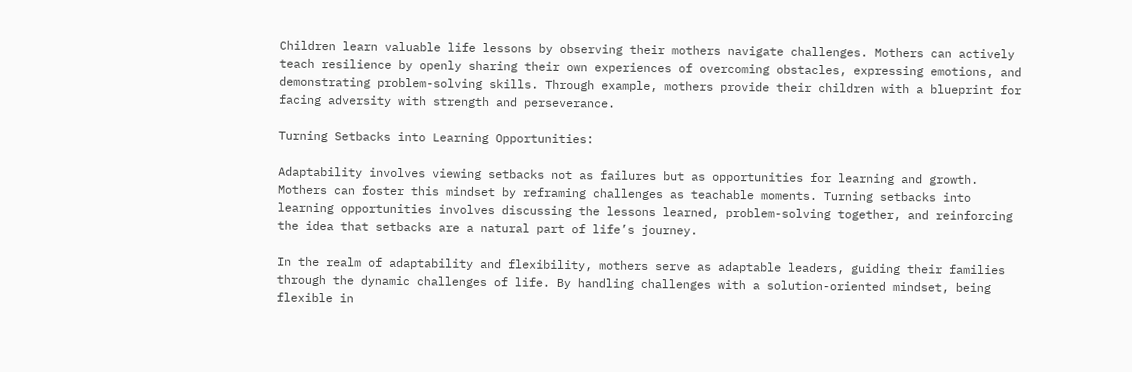Children learn valuable life lessons by observing their mothers navigate challenges. Mothers can actively teach resilience by openly sharing their own experiences of overcoming obstacles, expressing emotions, and demonstrating problem-solving skills. Through example, mothers provide their children with a blueprint for facing adversity with strength and perseverance.

Turning Setbacks into Learning Opportunities:

Adaptability involves viewing setbacks not as failures but as opportunities for learning and growth. Mothers can foster this mindset by reframing challenges as teachable moments. Turning setbacks into learning opportunities involves discussing the lessons learned, problem-solving together, and reinforcing the idea that setbacks are a natural part of life’s journey.

In the realm of adaptability and flexibility, mothers serve as adaptable leaders, guiding their families through the dynamic challenges of life. By handling challenges with a solution-oriented mindset, being flexible in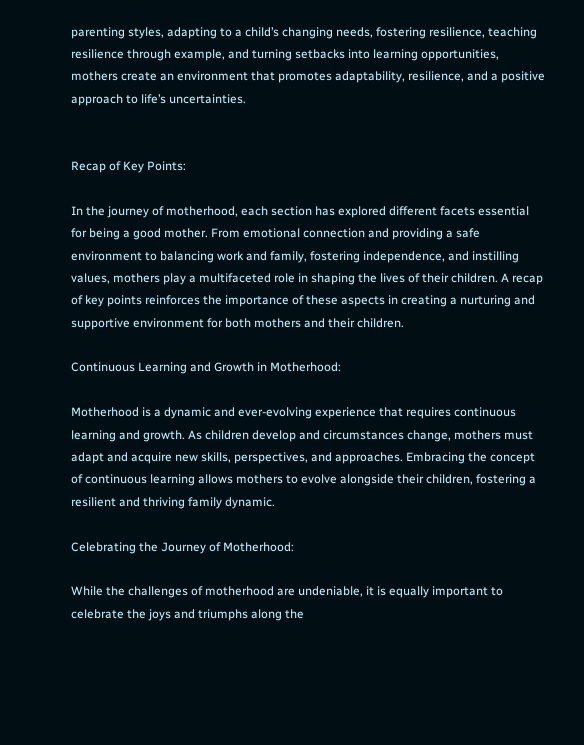parenting styles, adapting to a child’s changing needs, fostering resilience, teaching resilience through example, and turning setbacks into learning opportunities, mothers create an environment that promotes adaptability, resilience, and a positive approach to life’s uncertainties.


Recap of Key Points:

In the journey of motherhood, each section has explored different facets essential for being a good mother. From emotional connection and providing a safe environment to balancing work and family, fostering independence, and instilling values, mothers play a multifaceted role in shaping the lives of their children. A recap of key points reinforces the importance of these aspects in creating a nurturing and supportive environment for both mothers and their children.

Continuous Learning and Growth in Motherhood:

Motherhood is a dynamic and ever-evolving experience that requires continuous learning and growth. As children develop and circumstances change, mothers must adapt and acquire new skills, perspectives, and approaches. Embracing the concept of continuous learning allows mothers to evolve alongside their children, fostering a resilient and thriving family dynamic.

Celebrating the Journey of Motherhood:

While the challenges of motherhood are undeniable, it is equally important to celebrate the joys and triumphs along the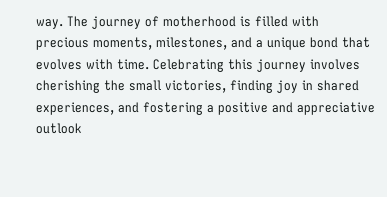way. The journey of motherhood is filled with precious moments, milestones, and a unique bond that evolves with time. Celebrating this journey involves cherishing the small victories, finding joy in shared experiences, and fostering a positive and appreciative outlook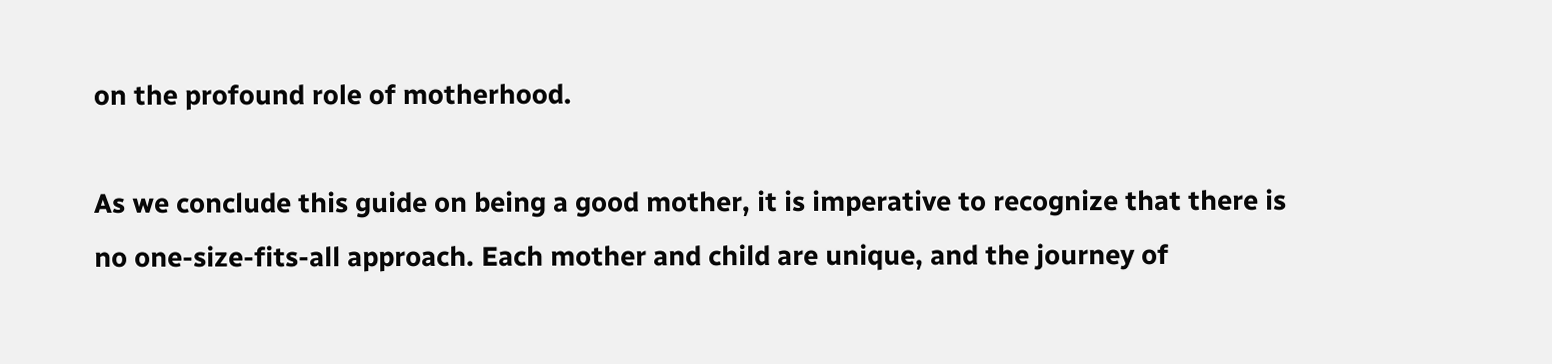on the profound role of motherhood.

As we conclude this guide on being a good mother, it is imperative to recognize that there is no one-size-fits-all approach. Each mother and child are unique, and the journey of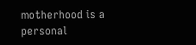motherhood is a personal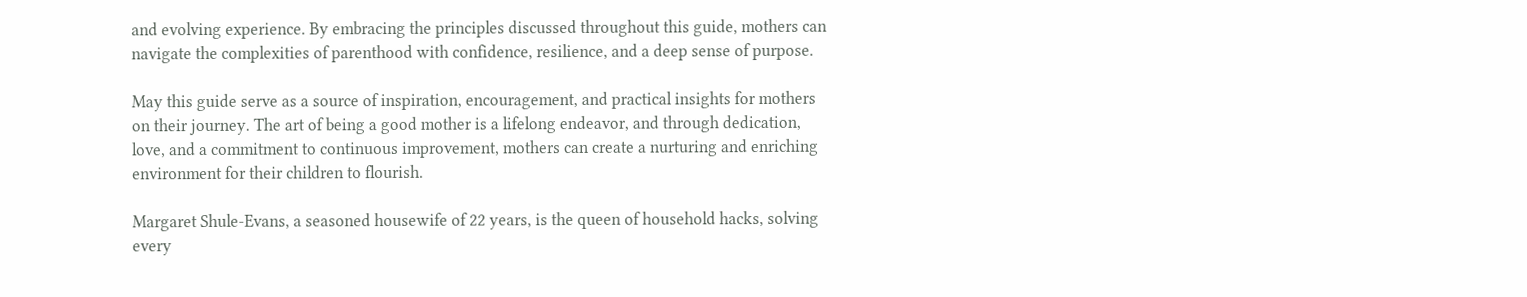and evolving experience. By embracing the principles discussed throughout this guide, mothers can navigate the complexities of parenthood with confidence, resilience, and a deep sense of purpose.

May this guide serve as a source of inspiration, encouragement, and practical insights for mothers on their journey. The art of being a good mother is a lifelong endeavor, and through dedication, love, and a commitment to continuous improvement, mothers can create a nurturing and enriching environment for their children to flourish.

Margaret Shule-Evans, a seasoned housewife of 22 years, is the queen of household hacks, solving every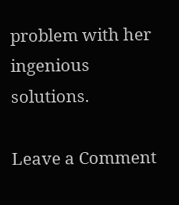problem with her ingenious solutions.

Leave a Comment